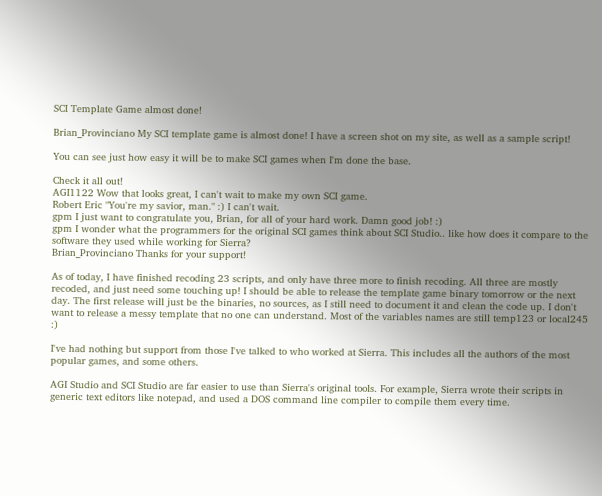SCI Template Game almost done!

Brian_Provinciano My SCI template game is almost done! I have a screen shot on my site, as well as a sample script!

You can see just how easy it will be to make SCI games when I'm done the base.

Check it all out!
AGI1122 Wow that looks great, I can't wait to make my own SCI game.
Robert Eric "You're my savior, man." :) I can't wait.
gpm I just want to congratulate you, Brian, for all of your hard work. Damn good job! :)
gpm I wonder what the programmers for the original SCI games think about SCI Studio.. like how does it compare to the software they used while working for Sierra?
Brian_Provinciano Thanks for your support!

As of today, I have finished recoding 23 scripts, and only have three more to finish recoding. All three are mostly recoded, and just need some touching up! I should be able to release the template game binary tomorrow or the next day. The first release will just be the binaries, no sources, as I still need to document it and clean the code up. I don't want to release a messy template that no one can understand. Most of the variables names are still temp123 or local245 :)

I've had nothing but support from those I've talked to who worked at Sierra. This includes all the authors of the most popular games, and some others.

AGI Studio and SCI Studio are far easier to use than Sierra's original tools. For example, Sierra wrote their scripts in generic text editors like notepad, and used a DOS command line compiler to compile them every time.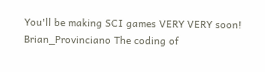You'll be making SCI games VERY VERY soon!
Brian_Provinciano The coding of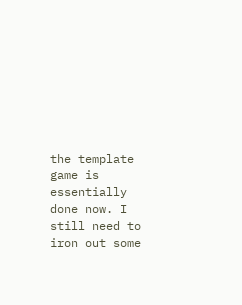the template game is essentially done now. I still need to iron out some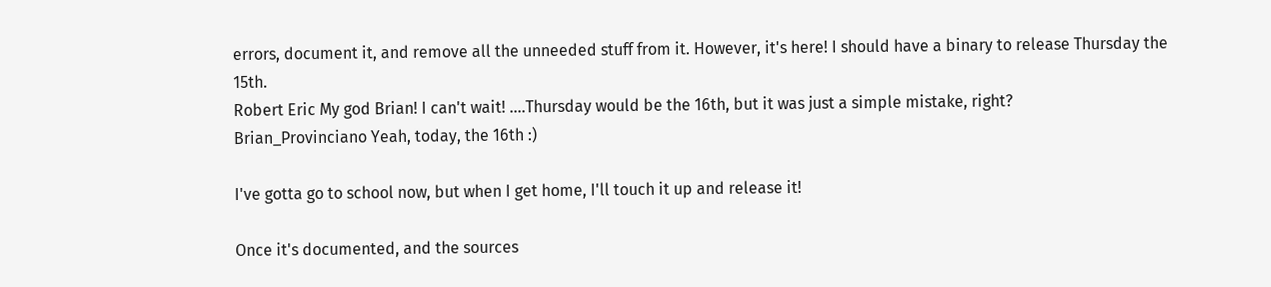errors, document it, and remove all the unneeded stuff from it. However, it's here! I should have a binary to release Thursday the 15th.
Robert Eric My god Brian! I can't wait! ....Thursday would be the 16th, but it was just a simple mistake, right?
Brian_Provinciano Yeah, today, the 16th :)

I've gotta go to school now, but when I get home, I'll touch it up and release it!

Once it's documented, and the sources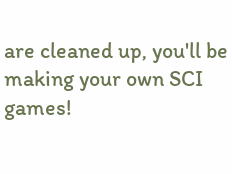are cleaned up, you'll be making your own SCI games!